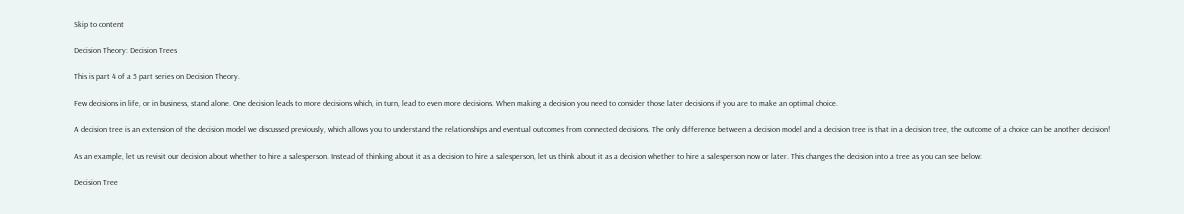Skip to content

Decision Theory: Decision Trees

This is part 4 of a 5 part series on Decision Theory.

Few decisions in life, or in business, stand alone. One decision leads to more decisions which, in turn, lead to even more decisions. When making a decision you need to consider those later decisions if you are to make an optimal choice.

A decision tree is an extension of the decision model we discussed previously, which allows you to understand the relationships and eventual outcomes from connected decisions. The only difference between a decision model and a decision tree is that in a decision tree, the outcome of a choice can be another decision!

As an example, let us revisit our decision about whether to hire a salesperson. Instead of thinking about it as a decision to hire a salesperson, let us think about it as a decision whether to hire a salesperson now or later. This changes the decision into a tree as you can see below:

Decision Tree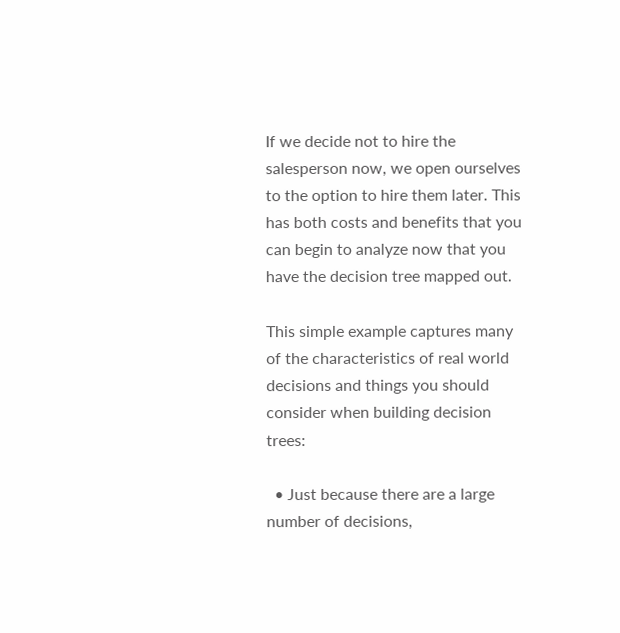If we decide not to hire the salesperson now, we open ourselves to the option to hire them later. This has both costs and benefits that you can begin to analyze now that you have the decision tree mapped out.

This simple example captures many of the characteristics of real world decisions and things you should consider when building decision trees:

  • Just because there are a large number of decisions,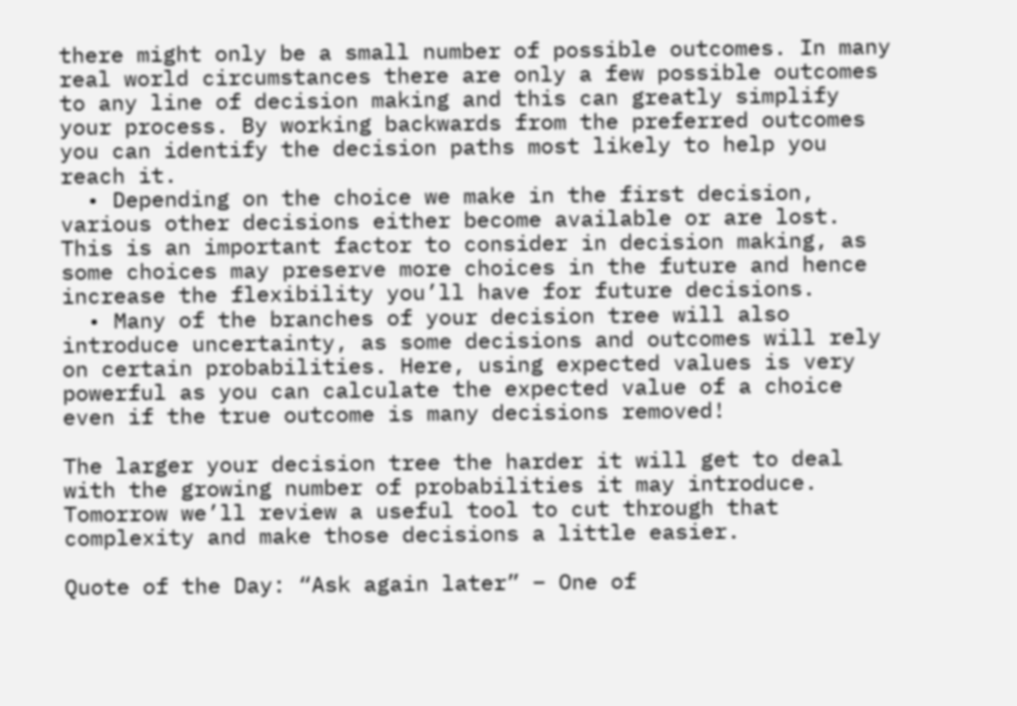there might only be a small number of possible outcomes. In many real world circumstances there are only a few possible outcomes to any line of decision making and this can greatly simplify your process. By working backwards from the preferred outcomes you can identify the decision paths most likely to help you reach it.
  • Depending on the choice we make in the first decision, various other decisions either become available or are lost. This is an important factor to consider in decision making, as some choices may preserve more choices in the future and hence increase the flexibility you’ll have for future decisions.
  • Many of the branches of your decision tree will also introduce uncertainty, as some decisions and outcomes will rely on certain probabilities. Here, using expected values is very powerful as you can calculate the expected value of a choice even if the true outcome is many decisions removed!

The larger your decision tree the harder it will get to deal with the growing number of probabilities it may introduce. Tomorrow we’ll review a useful tool to cut through that complexity and make those decisions a little easier.

Quote of the Day: “Ask again later” – One of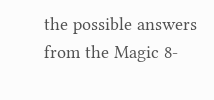the possible answers from the Magic 8-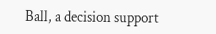Ball, a decision support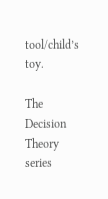tool/child’s toy.

The Decision Theory series